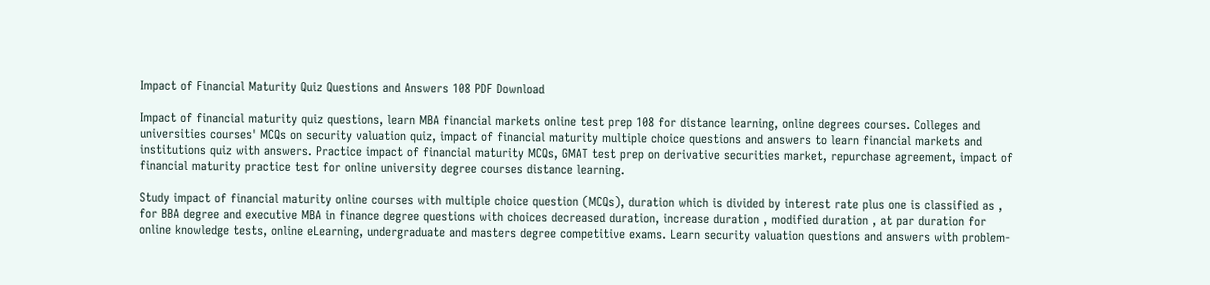Impact of Financial Maturity Quiz Questions and Answers 108 PDF Download

Impact of financial maturity quiz questions, learn MBA financial markets online test prep 108 for distance learning, online degrees courses. Colleges and universities courses' MCQs on security valuation quiz, impact of financial maturity multiple choice questions and answers to learn financial markets and institutions quiz with answers. Practice impact of financial maturity MCQs, GMAT test prep on derivative securities market, repurchase agreement, impact of financial maturity practice test for online university degree courses distance learning.

Study impact of financial maturity online courses with multiple choice question (MCQs), duration which is divided by interest rate plus one is classified as , for BBA degree and executive MBA in finance degree questions with choices decreased duration, increase duration , modified duration , at par duration for online knowledge tests, online eLearning, undergraduate and masters degree competitive exams. Learn security valuation questions and answers with problem-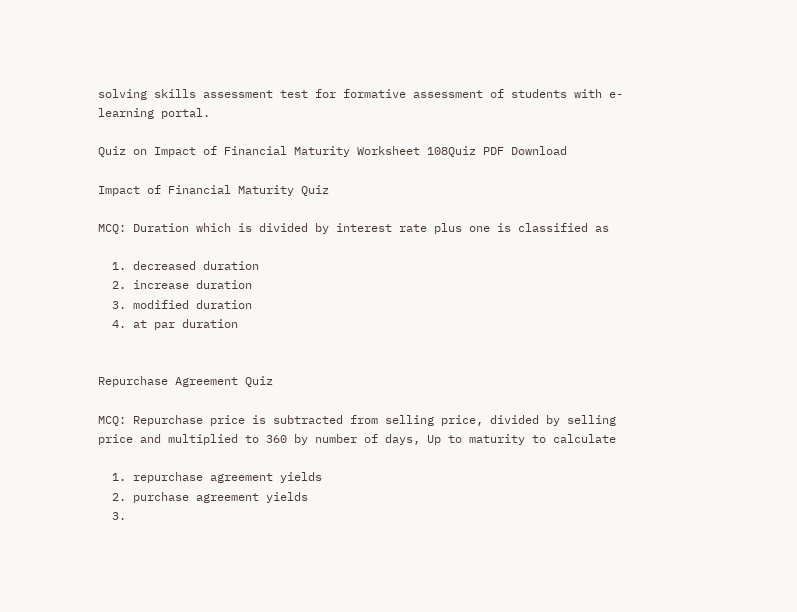solving skills assessment test for formative assessment of students with e-learning portal.

Quiz on Impact of Financial Maturity Worksheet 108Quiz PDF Download

Impact of Financial Maturity Quiz

MCQ: Duration which is divided by interest rate plus one is classified as

  1. decreased duration
  2. increase duration
  3. modified duration
  4. at par duration


Repurchase Agreement Quiz

MCQ: Repurchase price is subtracted from selling price, divided by selling price and multiplied to 360 by number of days, Up to maturity to calculate

  1. repurchase agreement yields
  2. purchase agreement yields
  3.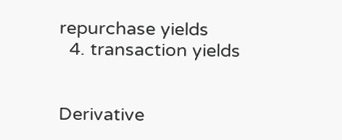repurchase yields
  4. transaction yields


Derivative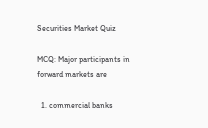Securities Market Quiz

MCQ: Major participants in forward markets are

  1. commercial banks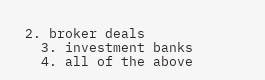2. broker deals
  3. investment banks
  4. all of the above